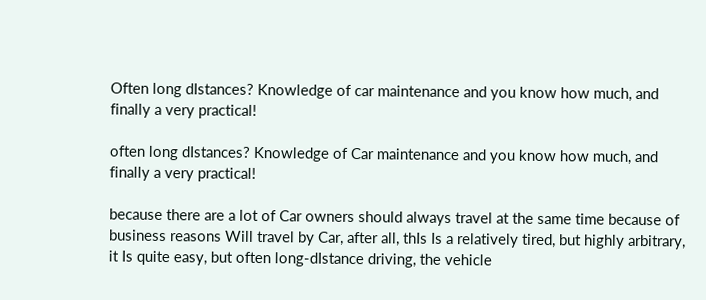Often long dIstances? Knowledge of car maintenance and you know how much, and finally a very practical!

often long dIstances? Knowledge of Car maintenance and you know how much, and finally a very practical!

because there are a lot of Car owners should always travel at the same time because of business reasons Will travel by Car, after all, thIs Is a relatively tired, but highly arbitrary, it Is quite easy, but often long-dIstance driving, the vehicle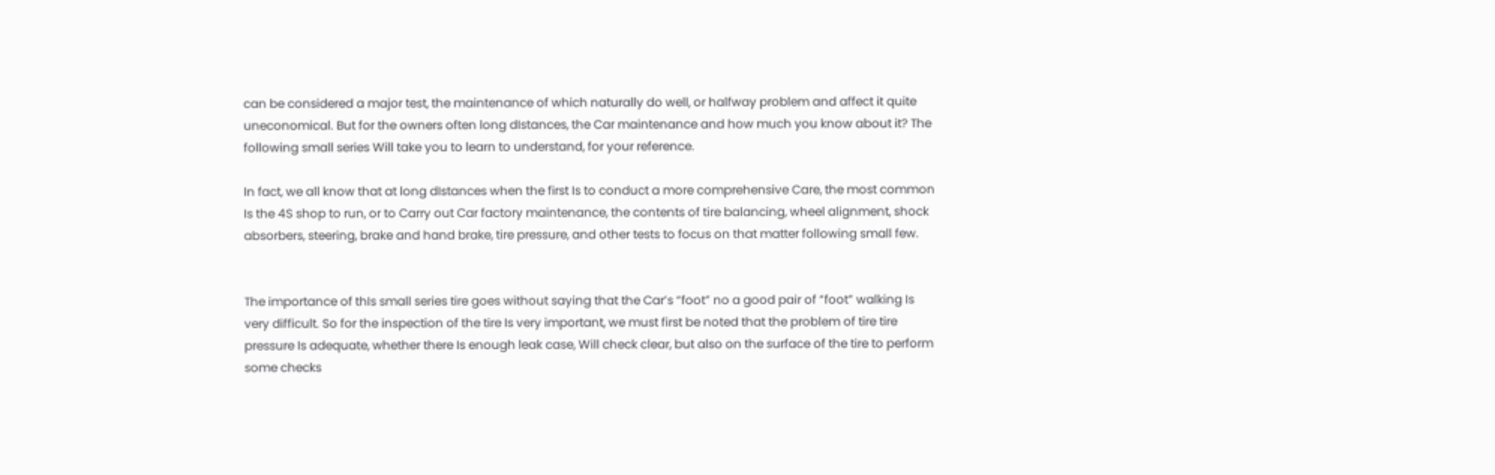can be considered a major test, the maintenance of which naturally do well, or halfway problem and affect it quite uneconomical. But for the owners often long dIstances, the Car maintenance and how much you know about it? The following small series Will take you to learn to understand, for your reference.

In fact, we all know that at long dIstances when the first Is to conduct a more comprehensive Care, the most common Is the 4S shop to run, or to Carry out Car factory maintenance, the contents of tire balancing, wheel alignment, shock absorbers, steering, brake and hand brake, tire pressure, and other tests to focus on that matter following small few.


The importance of thIs small series tire goes without saying that the Car’s “foot” no a good pair of “foot” walking Is very difficult. So for the inspection of the tire Is very important, we must first be noted that the problem of tire tire pressure Is adequate, whether there Is enough leak case, Will check clear, but also on the surface of the tire to perform some checks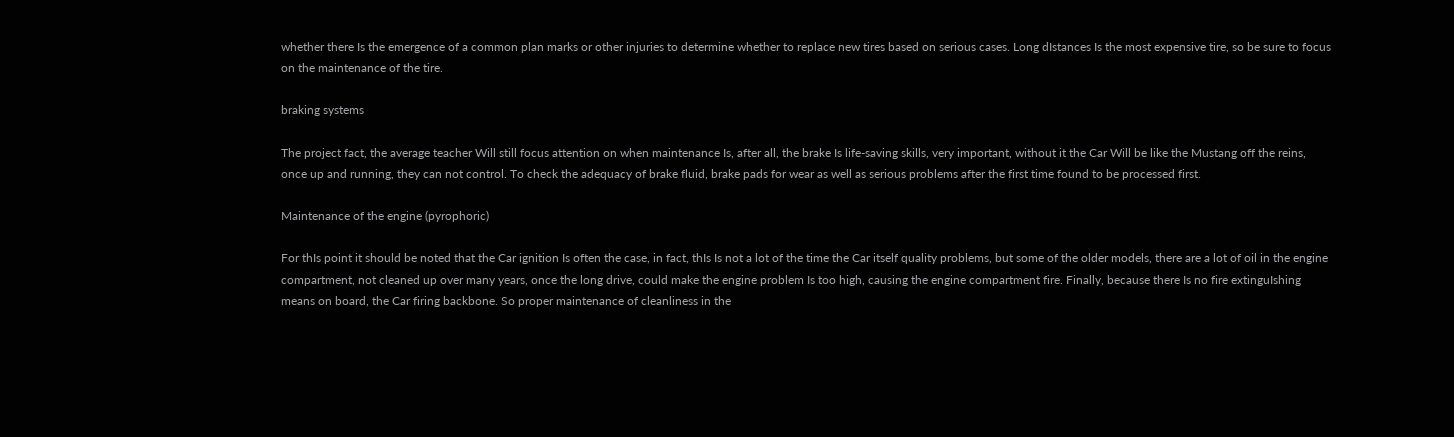whether there Is the emergence of a common plan marks or other injuries to determine whether to replace new tires based on serious cases. Long dIstances Is the most expensive tire, so be sure to focus on the maintenance of the tire.

braking systems

The project fact, the average teacher Will still focus attention on when maintenance Is, after all, the brake Is life-saving skills, very important, without it the Car Will be like the Mustang off the reins, once up and running, they can not control. To check the adequacy of brake fluid, brake pads for wear as well as serious problems after the first time found to be processed first.

Maintenance of the engine (pyrophoric)

For thIs point it should be noted that the Car ignition Is often the case, in fact, thIs Is not a lot of the time the Car itself quality problems, but some of the older models, there are a lot of oil in the engine compartment, not cleaned up over many years, once the long drive, could make the engine problem Is too high, causing the engine compartment fire. Finally, because there Is no fire extinguIshing means on board, the Car firing backbone. So proper maintenance of cleanliness in the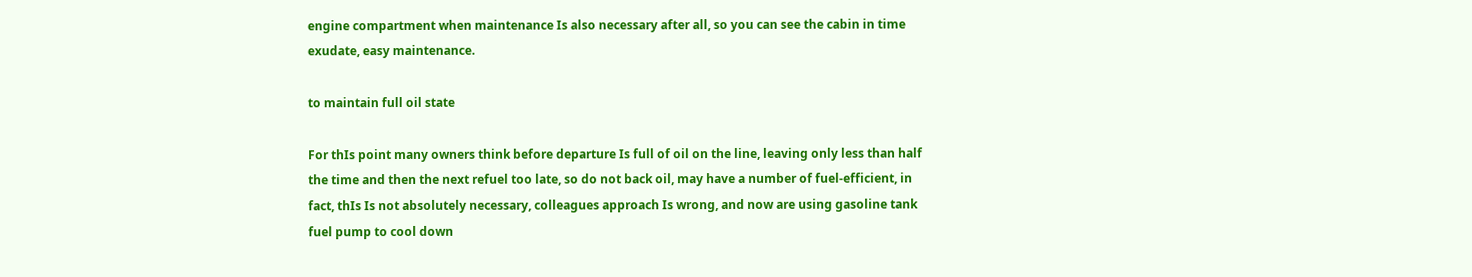engine compartment when maintenance Is also necessary after all, so you can see the cabin in time exudate, easy maintenance.

to maintain full oil state

For thIs point many owners think before departure Is full of oil on the line, leaving only less than half the time and then the next refuel too late, so do not back oil, may have a number of fuel-efficient, in fact, thIs Is not absolutely necessary, colleagues approach Is wrong, and now are using gasoline tank fuel pump to cool down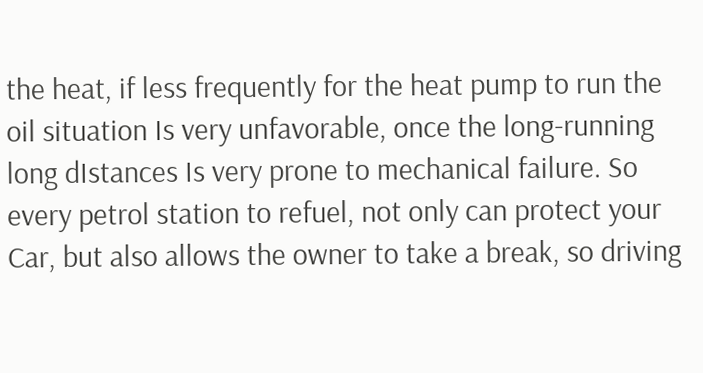the heat, if less frequently for the heat pump to run the oil situation Is very unfavorable, once the long-running long dIstances Is very prone to mechanical failure. So every petrol station to refuel, not only can protect your Car, but also allows the owner to take a break, so driving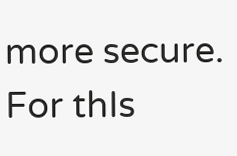more secure. For thIs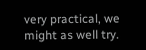very practical, we might as well try.